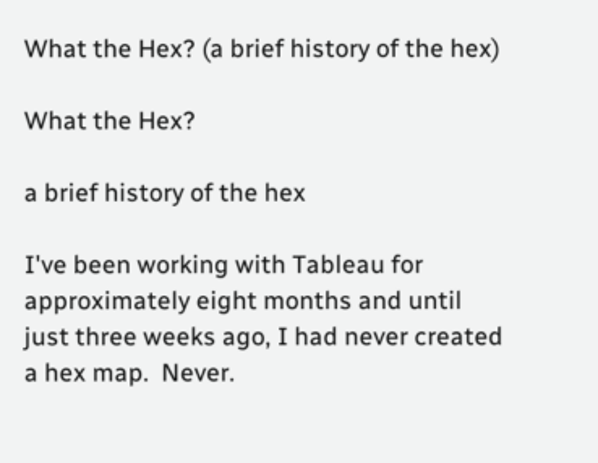What the Hex? (a brief history of the hex)

What the Hex?

a brief history of the hex

I've been working with Tableau for approximately eight months and until just three weeks ago, I had never created a hex map.  Never.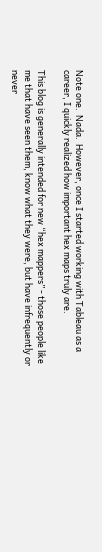Note one.  Nada.  However, once I started working with Tableau as a career, I quickly realized how important hex maps truly are.

This blog is generally intended for new “hex mappers” - those people like me that have seen them, know what they were, but have infrequently or never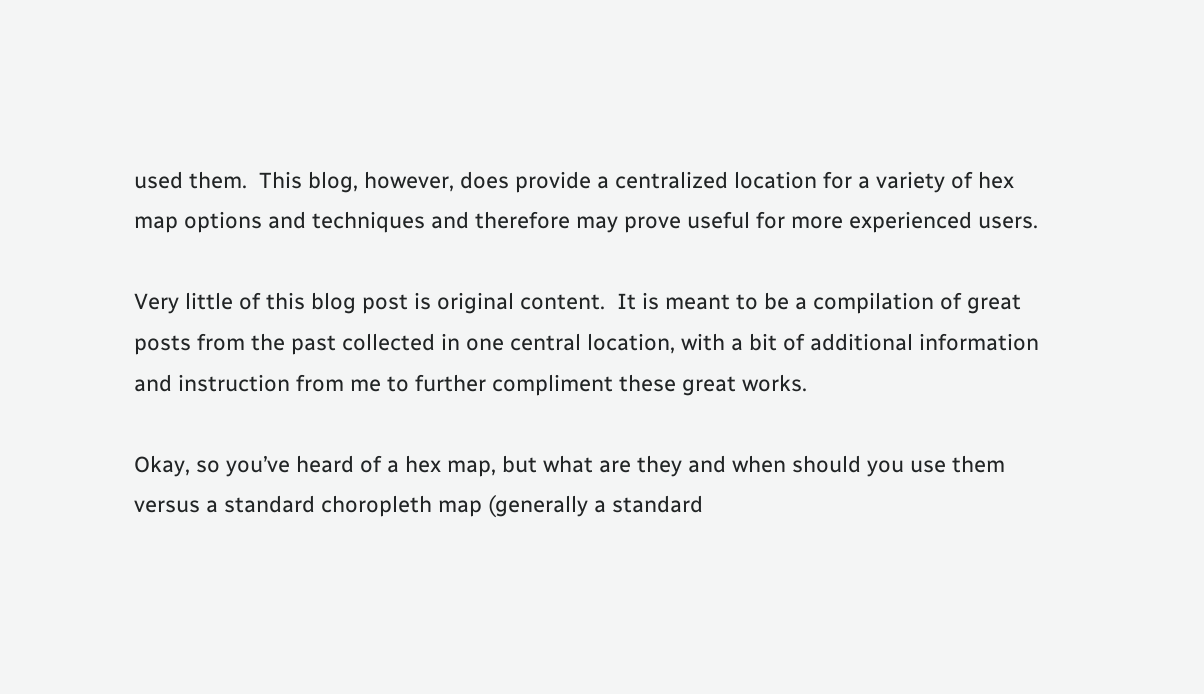used them.  This blog, however, does provide a centralized location for a variety of hex map options and techniques and therefore may prove useful for more experienced users.

Very little of this blog post is original content.  It is meant to be a compilation of great posts from the past collected in one central location, with a bit of additional information and instruction from me to further compliment these great works.

Okay, so you’ve heard of a hex map, but what are they and when should you use them versus a standard choropleth map (generally a standard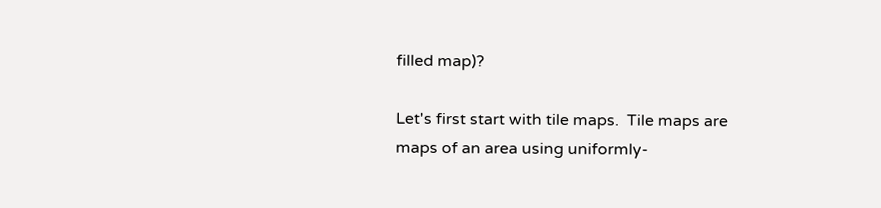filled map)?

Let's first start with tile maps.  Tile maps are maps of an area using uniformly-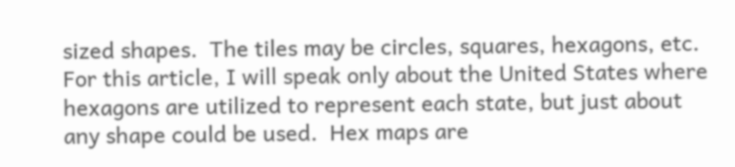sized shapes.  The tiles may be circles, squares, hexagons, etc.  For this article, I will speak only about the United States where hexagons are utilized to represent each state, but just about any shape could be used.  Hex maps are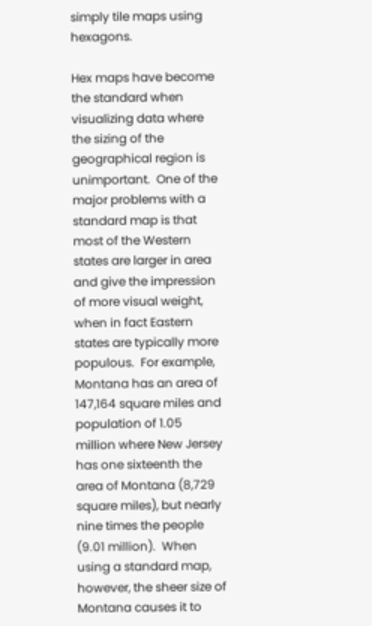simply tile maps using hexagons.

Hex maps have become the standard when visualizing data where the sizing of the geographical region is unimportant.  One of the major problems with a standard map is that most of the Western states are larger in area and give the impression of more visual weight, when in fact Eastern states are typically more populous.  For example, Montana has an area of 147,164 square miles and population of 1.05 million where New Jersey has one sixteenth the area of Montana (8,729 square miles), but nearly nine times the people (9.01 million).  When using a standard map, however, the sheer size of Montana causes it to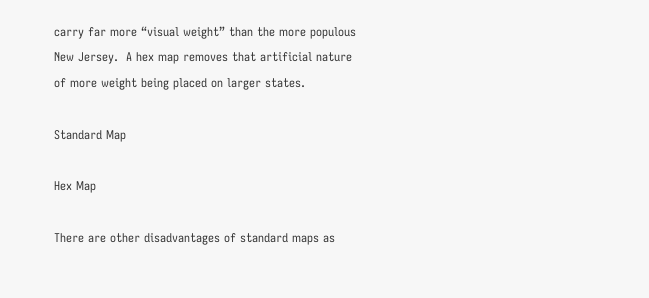carry far more “visual weight” than the more populous New Jersey.  A hex map removes that artificial nature of more weight being placed on larger states.

Standard Map

Hex Map

There are other disadvantages of standard maps as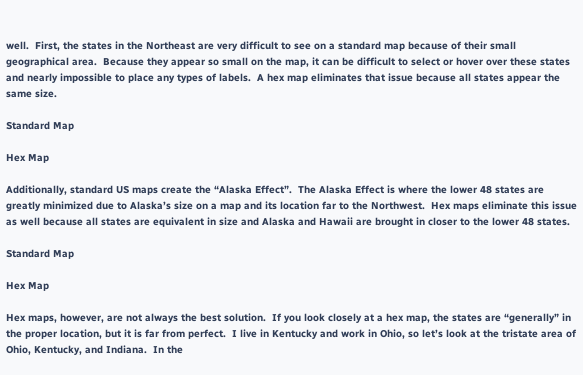well.  First, the states in the Northeast are very difficult to see on a standard map because of their small geographical area.  Because they appear so small on the map, it can be difficult to select or hover over these states and nearly impossible to place any types of labels.  A hex map eliminates that issue because all states appear the same size.

Standard Map

Hex Map

Additionally, standard US maps create the “Alaska Effect”.  The Alaska Effect is where the lower 48 states are greatly minimized due to Alaska’s size on a map and its location far to the Northwest.  Hex maps eliminate this issue as well because all states are equivalent in size and Alaska and Hawaii are brought in closer to the lower 48 states.

Standard Map

Hex Map

Hex maps, however, are not always the best solution.  If you look closely at a hex map, the states are “generally” in the proper location, but it is far from perfect.  I live in Kentucky and work in Ohio, so let’s look at the tristate area of Ohio, Kentucky, and Indiana.  In the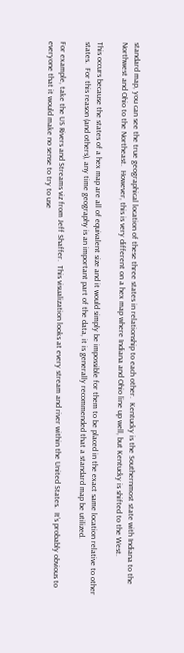standard map, you can see the true geographical location of these three states in relationship to each other.  Kentucky is the Southernmost state with Indiana to the Northwest and Ohio to the Northeast.  However, this is very different on a hex map where Indiana and Ohio line up well, but Kentucky is shifted to the West.

This occurs because the states of a hex map are all of equivalent size and it would simply be impossible for them to be placed in the exact same location relative to other states.  For this reason (and others), any time geography is an important part of the data, it is generally recommended that a standard map be utilized.

For example, take the US Rivers and Streams viz from Jeff Shaffer.  This visualization looks at every stream and river within the United States.  It’s probably obvious to everyone that it would make no sense to try to use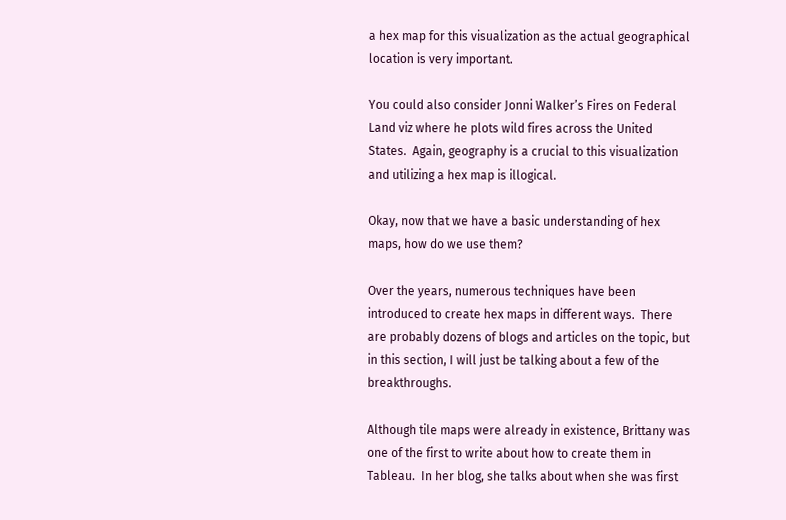a hex map for this visualization as the actual geographical location is very important.

You could also consider Jonni Walker’s Fires on Federal Land viz where he plots wild fires across the United States.  Again, geography is a crucial to this visualization and utilizing a hex map is illogical.

Okay, now that we have a basic understanding of hex maps, how do we use them?

Over the years, numerous techniques have been introduced to create hex maps in different ways.  There are probably dozens of blogs and articles on the topic, but in this section, I will just be talking about a few of the breakthroughs.

Although tile maps were already in existence, Brittany was one of the first to write about how to create them in Tableau.  In her blog, she talks about when she was first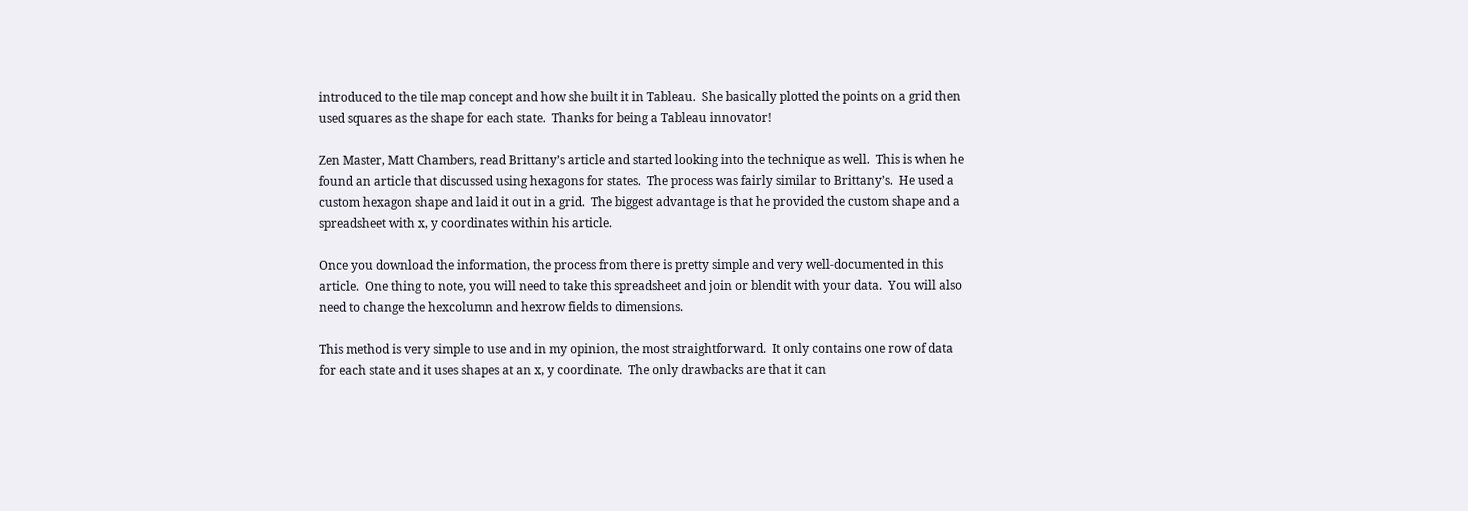introduced to the tile map concept and how she built it in Tableau.  She basically plotted the points on a grid then used squares as the shape for each state.  Thanks for being a Tableau innovator!

Zen Master, Matt Chambers, read Brittany’s article and started looking into the technique as well.  This is when he found an article that discussed using hexagons for states.  The process was fairly similar to Brittany’s.  He used a custom hexagon shape and laid it out in a grid.  The biggest advantage is that he provided the custom shape and a spreadsheet with x, y coordinates within his article.

Once you download the information, the process from there is pretty simple and very well-documented in this article.  One thing to note, you will need to take this spreadsheet and join or blendit with your data.  You will also need to change the hexcolumn and hexrow fields to dimensions.

This method is very simple to use and in my opinion, the most straightforward.  It only contains one row of data for each state and it uses shapes at an x, y coordinate.  The only drawbacks are that it can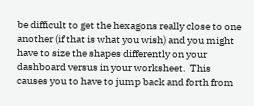be difficult to get the hexagons really close to one another (if that is what you wish) and you might have to size the shapes differently on your dashboard versus in your worksheet.  This causes you to have to jump back and forth from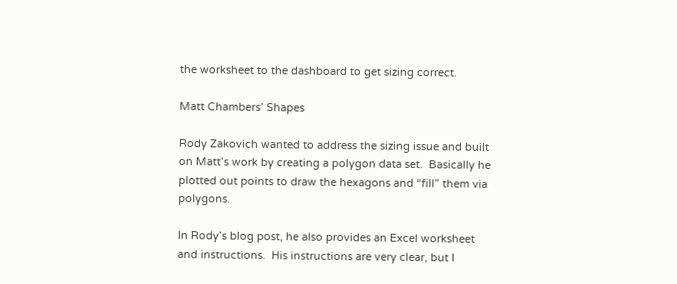the worksheet to the dashboard to get sizing correct.

Matt Chambers’ Shapes

Rody Zakovich wanted to address the sizing issue and built on Matt’s work by creating a polygon data set.  Basically he plotted out points to draw the hexagons and “fill” them via polygons.

In Rody’s blog post, he also provides an Excel worksheet and instructions.  His instructions are very clear, but I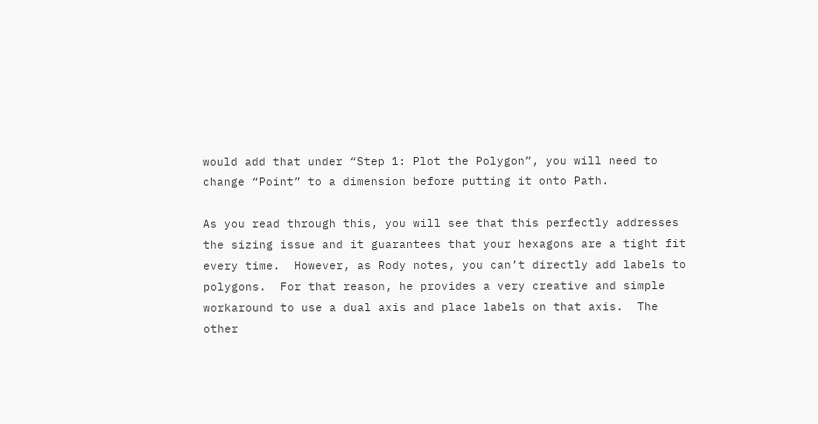would add that under “Step 1: Plot the Polygon”, you will need to change “Point” to a dimension before putting it onto Path.

As you read through this, you will see that this perfectly addresses the sizing issue and it guarantees that your hexagons are a tight fit every time.  However, as Rody notes, you can’t directly add labels to polygons.  For that reason, he provides a very creative and simple workaround to use a dual axis and place labels on that axis.  The other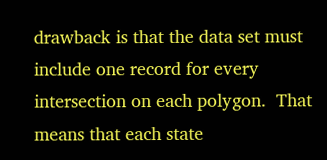drawback is that the data set must include one record for every intersection on each polygon.  That means that each state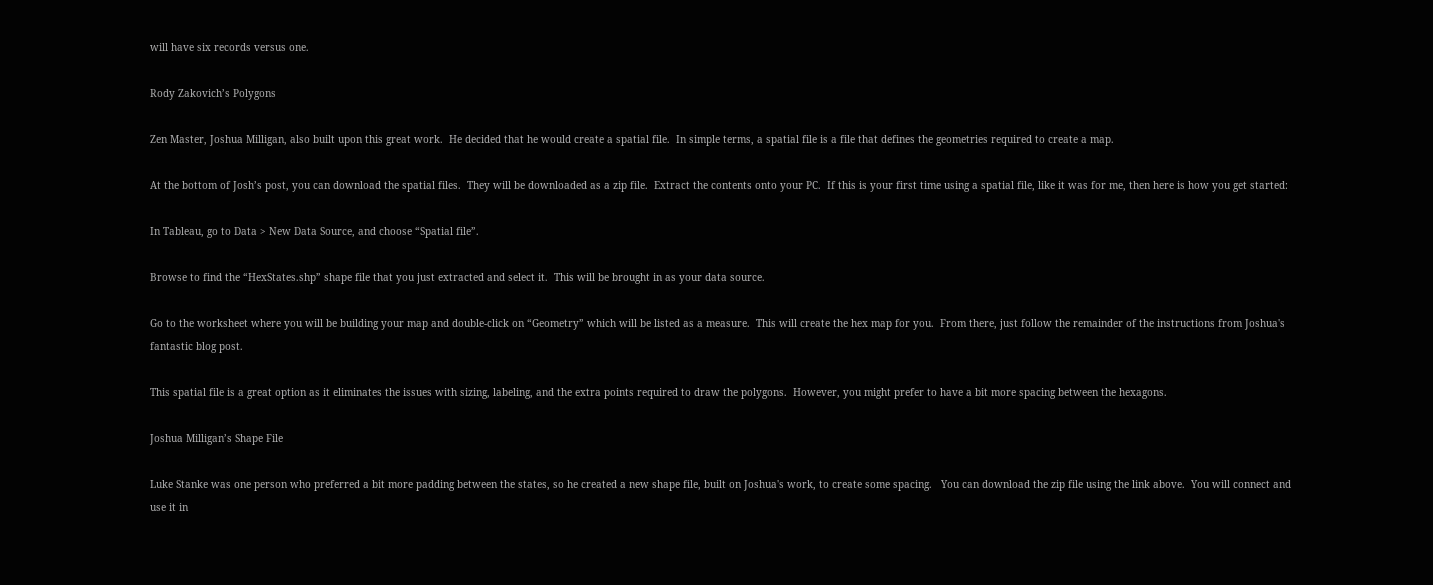will have six records versus one.

Rody Zakovich’s Polygons

Zen Master, Joshua Milligan, also built upon this great work.  He decided that he would create a spatial file.  In simple terms, a spatial file is a file that defines the geometries required to create a map.

At the bottom of Josh’s post, you can download the spatial files.  They will be downloaded as a zip file.  Extract the contents onto your PC.  If this is your first time using a spatial file, like it was for me, then here is how you get started:

In Tableau, go to Data > New Data Source, and choose “Spatial file”.

Browse to find the “HexStates.shp” shape file that you just extracted and select it.  This will be brought in as your data source.

Go to the worksheet where you will be building your map and double-click on “Geometry” which will be listed as a measure.  This will create the hex map for you.  From there, just follow the remainder of the instructions from Joshua's fantastic blog post.

This spatial file is a great option as it eliminates the issues with sizing, labeling, and the extra points required to draw the polygons.  However, you might prefer to have a bit more spacing between the hexagons.

Joshua Milligan’s Shape File

Luke Stanke was one person who preferred a bit more padding between the states, so he created a new shape file, built on Joshua's work, to create some spacing.   You can download the zip file using the link above.  You will connect and use it in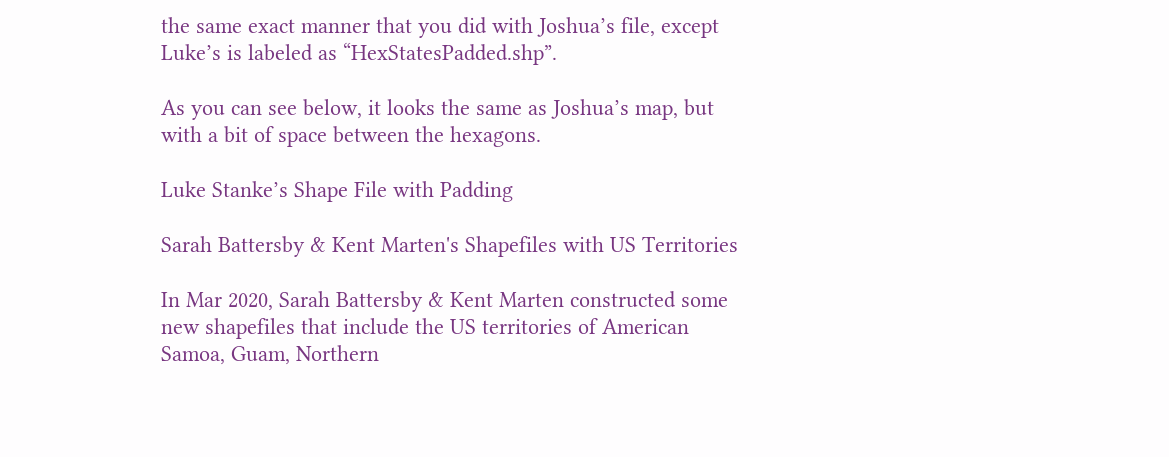the same exact manner that you did with Joshua’s file, except Luke’s is labeled as “HexStatesPadded.shp”.

As you can see below, it looks the same as Joshua’s map, but with a bit of space between the hexagons.

Luke Stanke’s Shape File with Padding

Sarah Battersby & Kent Marten's Shapefiles with US Territories

In Mar 2020, Sarah Battersby & Kent Marten constructed some new shapefiles that include the US territories of American Samoa, Guam, Northern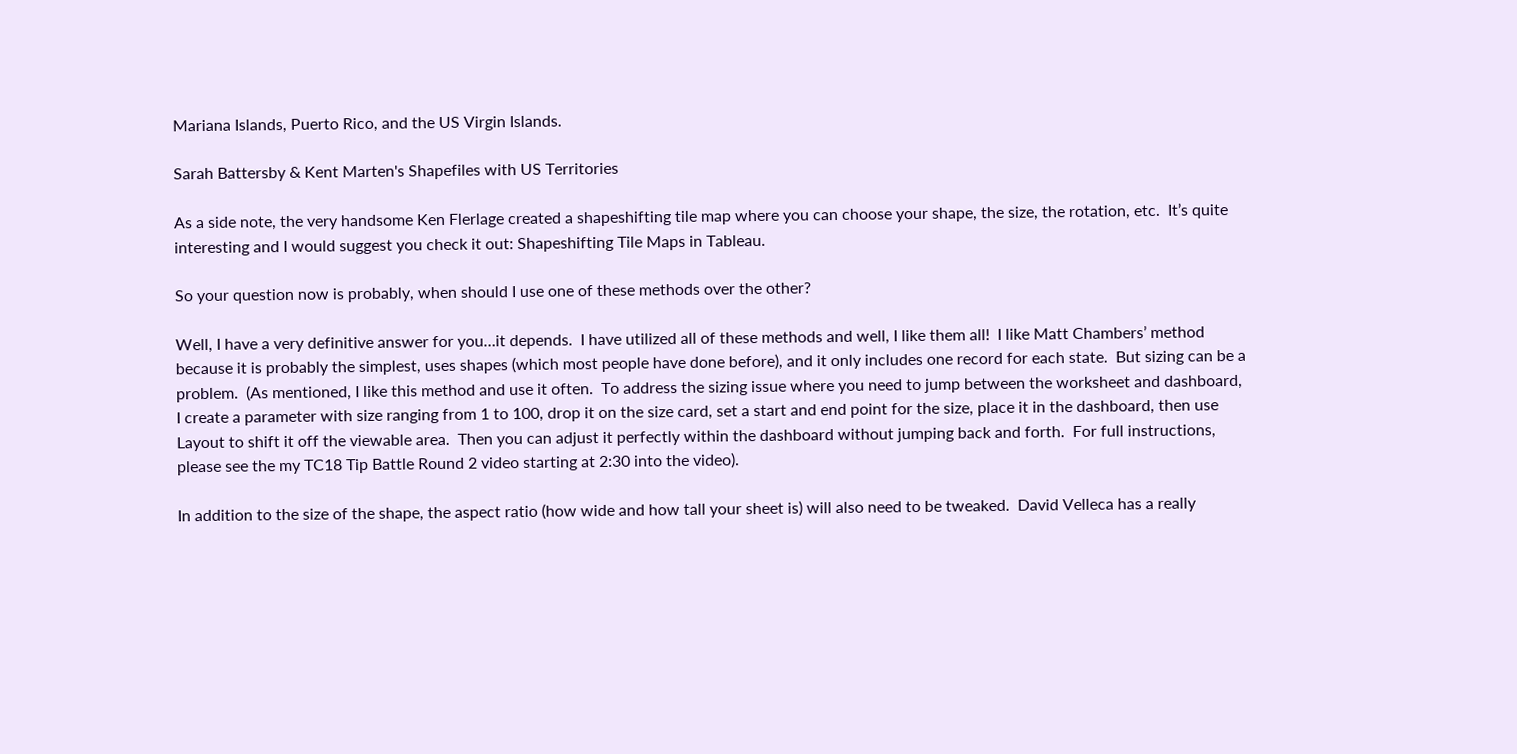Mariana Islands, Puerto Rico, and the US Virgin Islands.

Sarah Battersby & Kent Marten's Shapefiles with US Territories

As a side note, the very handsome Ken Flerlage created a shapeshifting tile map where you can choose your shape, the size, the rotation, etc.  It’s quite interesting and I would suggest you check it out: Shapeshifting Tile Maps in Tableau.

So your question now is probably, when should I use one of these methods over the other?

Well, I have a very definitive answer for you…it depends.  I have utilized all of these methods and well, I like them all!  I like Matt Chambers’ method because it is probably the simplest, uses shapes (which most people have done before), and it only includes one record for each state.  But sizing can be a problem.  (As mentioned, I like this method and use it often.  To address the sizing issue where you need to jump between the worksheet and dashboard, I create a parameter with size ranging from 1 to 100, drop it on the size card, set a start and end point for the size, place it in the dashboard, then use Layout to shift it off the viewable area.  Then you can adjust it perfectly within the dashboard without jumping back and forth.  For full instructions, please see the my TC18 Tip Battle Round 2 video starting at 2:30 into the video).

In addition to the size of the shape, the aspect ratio (how wide and how tall your sheet is) will also need to be tweaked.  David Velleca has a really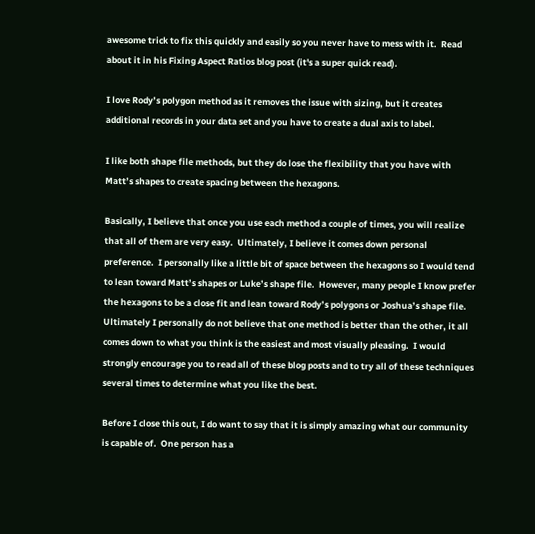awesome trick to fix this quickly and easily so you never have to mess with it.  Read about it in his Fixing Aspect Ratios blog post (it's a super quick read).

I love Rody’s polygon method as it removes the issue with sizing, but it creates additional records in your data set and you have to create a dual axis to label.

I like both shape file methods, but they do lose the flexibility that you have with Matt’s shapes to create spacing between the hexagons.

Basically, I believe that once you use each method a couple of times, you will realize that all of them are very easy.  Ultimately, I believe it comes down personal preference.  I personally like a little bit of space between the hexagons so I would tend to lean toward Matt’s shapes or Luke’s shape file.  However, many people I know prefer the hexagons to be a close fit and lean toward Rody’s polygons or Joshua’s shape file.  Ultimately I personally do not believe that one method is better than the other, it all comes down to what you think is the easiest and most visually pleasing.  I would strongly encourage you to read all of these blog posts and to try all of these techniques several times to determine what you like the best.

Before I close this out, I do want to say that it is simply amazing what our community is capable of.  One person has a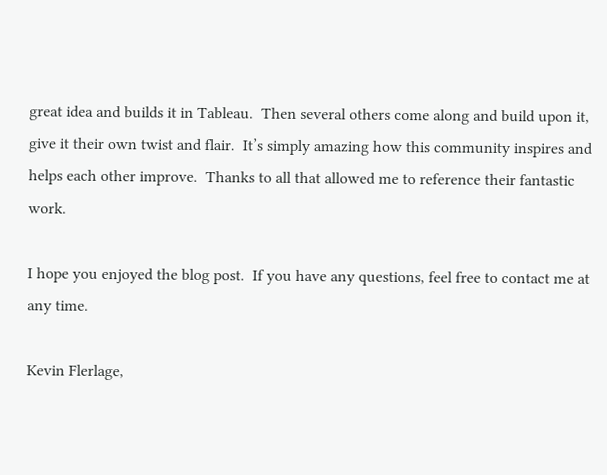great idea and builds it in Tableau.  Then several others come along and build upon it, give it their own twist and flair.  It’s simply amazing how this community inspires and helps each other improve.  Thanks to all that allowed me to reference their fantastic work.

I hope you enjoyed the blog post.  If you have any questions, feel free to contact me at any time.

Kevin Flerlage,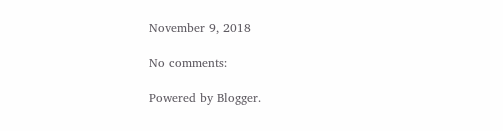November 9, 2018

No comments:

Powered by Blogger.